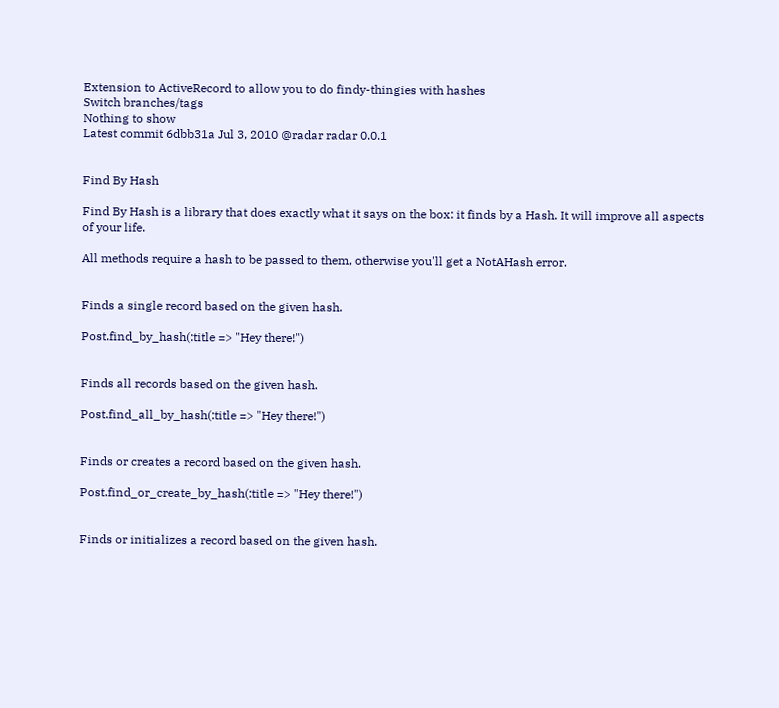Extension to ActiveRecord to allow you to do findy-thingies with hashes
Switch branches/tags
Nothing to show
Latest commit 6dbb31a Jul 3, 2010 @radar radar 0.0.1


Find By Hash

Find By Hash is a library that does exactly what it says on the box: it finds by a Hash. It will improve all aspects of your life.

All methods require a hash to be passed to them, otherwise you'll get a NotAHash error.


Finds a single record based on the given hash.

Post.find_by_hash(:title => "Hey there!")


Finds all records based on the given hash.

Post.find_all_by_hash(:title => "Hey there!")


Finds or creates a record based on the given hash.

Post.find_or_create_by_hash(:title => "Hey there!")


Finds or initializes a record based on the given hash.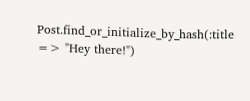Post.find_or_initialize_by_hash(:title => "Hey there!")